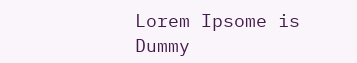Lorem Ipsome is Dummy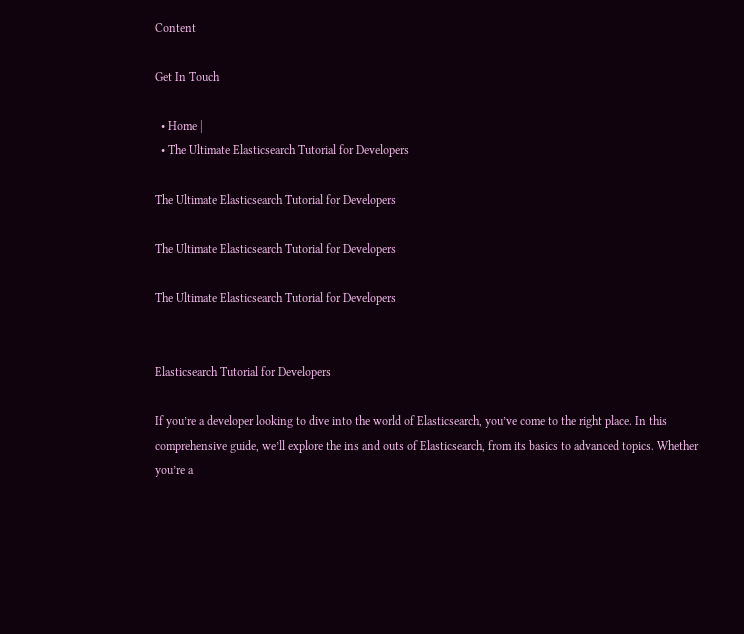Content

Get In Touch

  • Home |
  • The Ultimate Elasticsearch Tutorial for Developers

The Ultimate Elasticsearch Tutorial for Developers

The Ultimate Elasticsearch Tutorial for Developers

The Ultimate Elasticsearch Tutorial for Developers


Elasticsearch Tutorial for Developers

If you’re a developer looking to dive into the world of Elasticsearch, you’ve come to the right place. In this comprehensive guide, we’ll explore the ins and outs of Elasticsearch, from its basics to advanced topics. Whether you’re a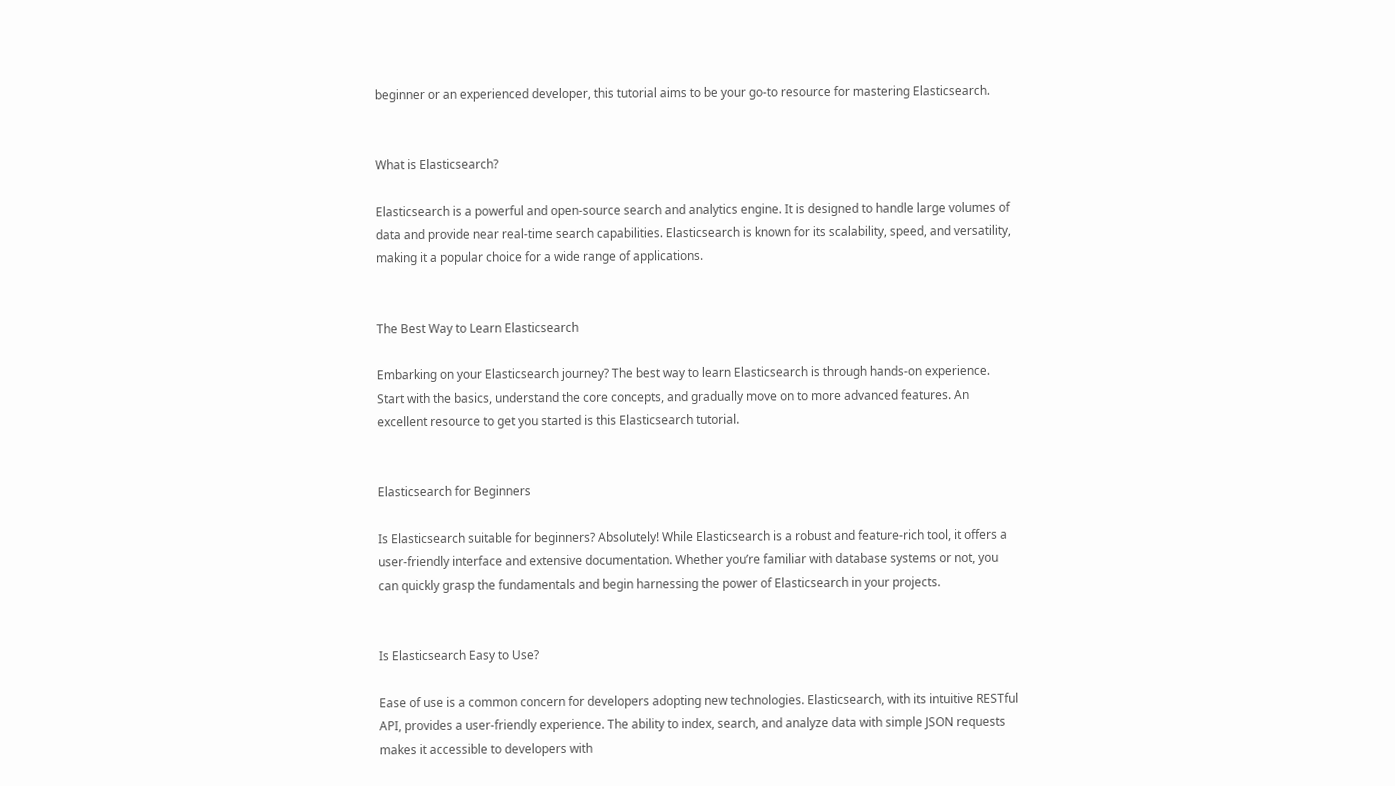beginner or an experienced developer, this tutorial aims to be your go-to resource for mastering Elasticsearch.


What is Elasticsearch?

Elasticsearch is a powerful and open-source search and analytics engine. It is designed to handle large volumes of data and provide near real-time search capabilities. Elasticsearch is known for its scalability, speed, and versatility, making it a popular choice for a wide range of applications.


The Best Way to Learn Elasticsearch

Embarking on your Elasticsearch journey? The best way to learn Elasticsearch is through hands-on experience. Start with the basics, understand the core concepts, and gradually move on to more advanced features. An excellent resource to get you started is this Elasticsearch tutorial.


Elasticsearch for Beginners

Is Elasticsearch suitable for beginners? Absolutely! While Elasticsearch is a robust and feature-rich tool, it offers a user-friendly interface and extensive documentation. Whether you’re familiar with database systems or not, you can quickly grasp the fundamentals and begin harnessing the power of Elasticsearch in your projects.


Is Elasticsearch Easy to Use?

Ease of use is a common concern for developers adopting new technologies. Elasticsearch, with its intuitive RESTful API, provides a user-friendly experience. The ability to index, search, and analyze data with simple JSON requests makes it accessible to developers with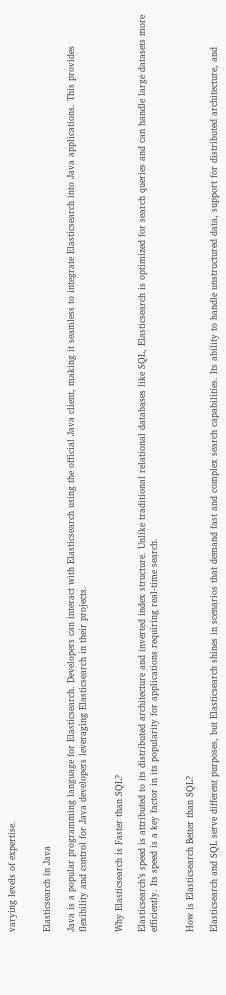varying levels of expertise.


Elasticsearch in Java

Java is a popular programming language for Elasticsearch. Developers can interact with Elasticsearch using the official Java client, making it seamless to integrate Elasticsearch into Java applications. This provides flexibility and control for Java developers leveraging Elasticsearch in their projects.


Why Elasticsearch is Faster than SQL?

Elasticsearch’s speed is attributed to its distributed architecture and inverted index structure. Unlike traditional relational databases like SQL, Elasticsearch is optimized for search queries and can handle large datasets more efficiently. Its speed is a key factor in its popularity for applications requiring real-time search.


How is Elasticsearch Better than SQL?

Elasticsearch and SQL serve different purposes, but Elasticsearch shines in scenarios that demand fast and complex search capabilities. Its ability to handle unstructured data, support for distributed architecture, and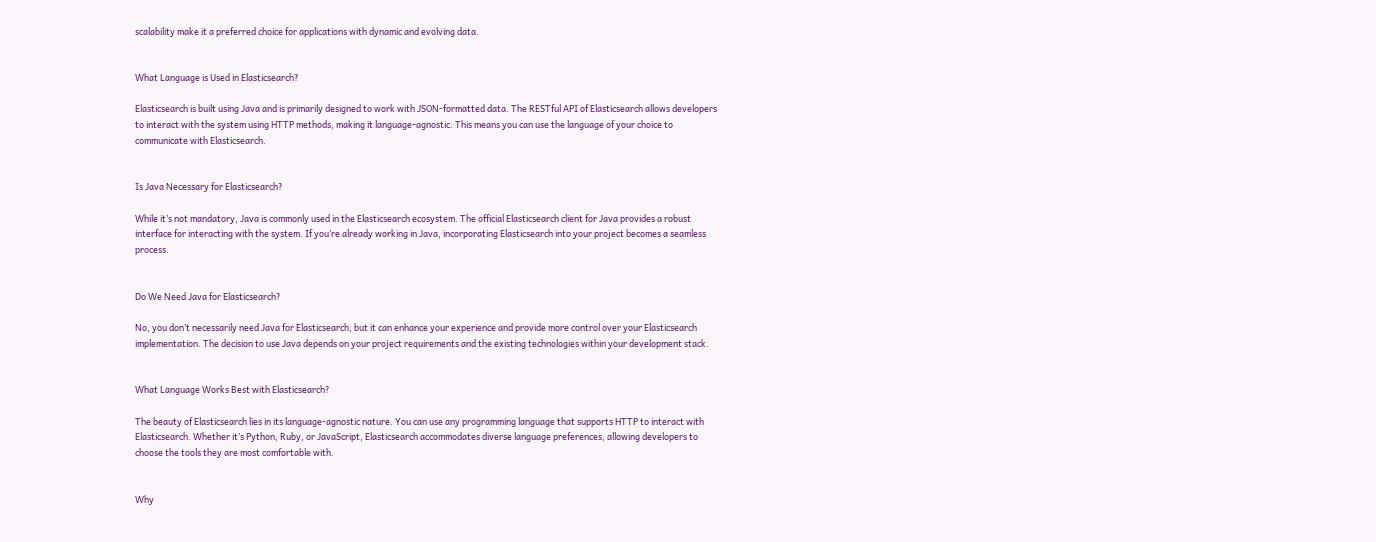scalability make it a preferred choice for applications with dynamic and evolving data.


What Language is Used in Elasticsearch?

Elasticsearch is built using Java and is primarily designed to work with JSON-formatted data. The RESTful API of Elasticsearch allows developers to interact with the system using HTTP methods, making it language-agnostic. This means you can use the language of your choice to communicate with Elasticsearch.


Is Java Necessary for Elasticsearch?

While it’s not mandatory, Java is commonly used in the Elasticsearch ecosystem. The official Elasticsearch client for Java provides a robust interface for interacting with the system. If you’re already working in Java, incorporating Elasticsearch into your project becomes a seamless process.


Do We Need Java for Elasticsearch?

No, you don’t necessarily need Java for Elasticsearch, but it can enhance your experience and provide more control over your Elasticsearch implementation. The decision to use Java depends on your project requirements and the existing technologies within your development stack.


What Language Works Best with Elasticsearch?

The beauty of Elasticsearch lies in its language-agnostic nature. You can use any programming language that supports HTTP to interact with Elasticsearch. Whether it’s Python, Ruby, or JavaScript, Elasticsearch accommodates diverse language preferences, allowing developers to choose the tools they are most comfortable with.


Why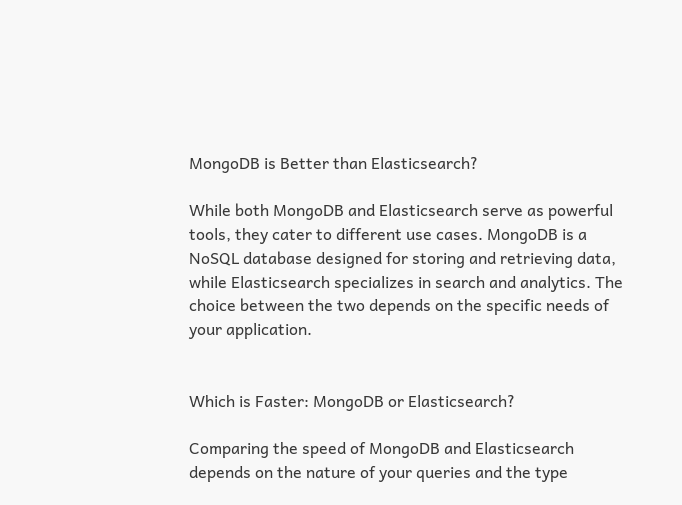MongoDB is Better than Elasticsearch?

While both MongoDB and Elasticsearch serve as powerful tools, they cater to different use cases. MongoDB is a NoSQL database designed for storing and retrieving data, while Elasticsearch specializes in search and analytics. The choice between the two depends on the specific needs of your application.


Which is Faster: MongoDB or Elasticsearch?

Comparing the speed of MongoDB and Elasticsearch depends on the nature of your queries and the type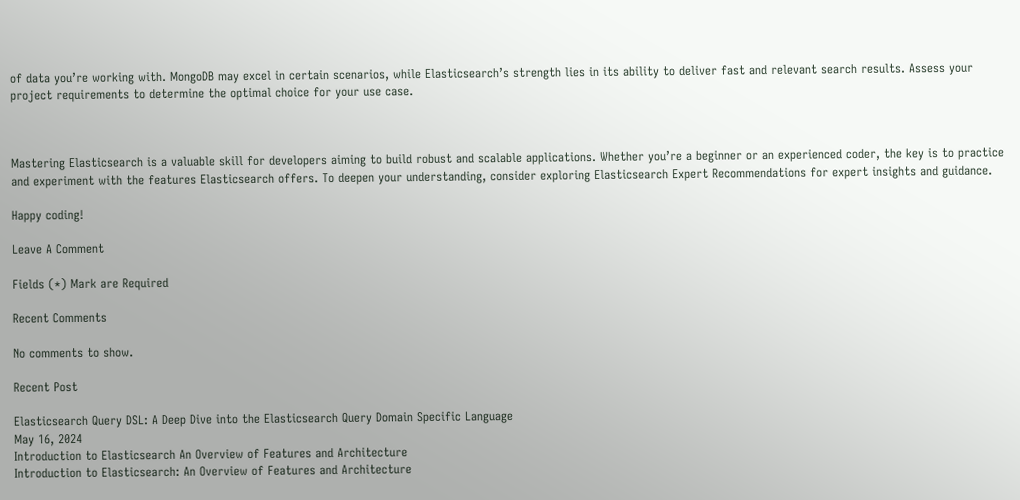of data you’re working with. MongoDB may excel in certain scenarios, while Elasticsearch’s strength lies in its ability to deliver fast and relevant search results. Assess your project requirements to determine the optimal choice for your use case.



Mastering Elasticsearch is a valuable skill for developers aiming to build robust and scalable applications. Whether you’re a beginner or an experienced coder, the key is to practice and experiment with the features Elasticsearch offers. To deepen your understanding, consider exploring Elasticsearch Expert Recommendations for expert insights and guidance.

Happy coding!

Leave A Comment

Fields (*) Mark are Required

Recent Comments

No comments to show.

Recent Post

Elasticsearch Query DSL: A Deep Dive into the Elasticsearch Query Domain Specific Language
May 16, 2024
Introduction to Elasticsearch An Overview of Features and Architecture
Introduction to Elasticsearch: An Overview of Features and Architecture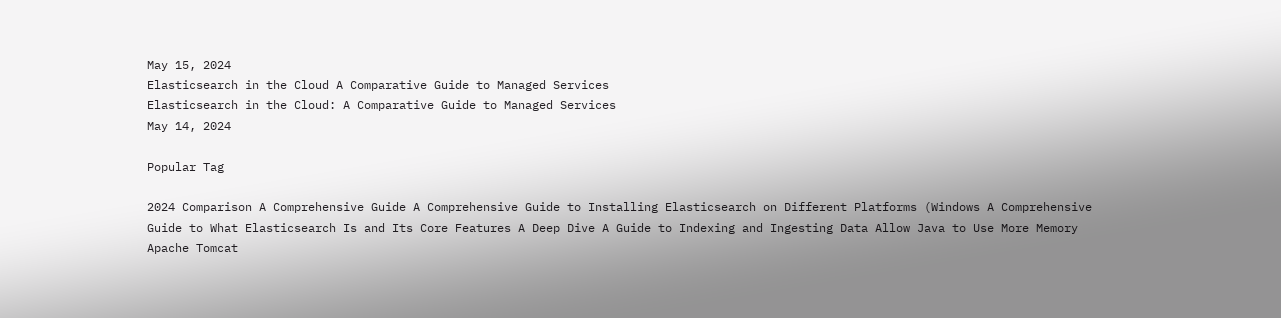May 15, 2024
Elasticsearch in the Cloud A Comparative Guide to Managed Services
Elasticsearch in the Cloud: A Comparative Guide to Managed Services
May 14, 2024

Popular Tag

2024 Comparison A Comprehensive Guide A Comprehensive Guide to Installing Elasticsearch on Different Platforms (Windows A Comprehensive Guide to What Elasticsearch Is and Its Core Features A Deep Dive A Guide to Indexing and Ingesting Data Allow Java to Use More Memory Apache Tomcat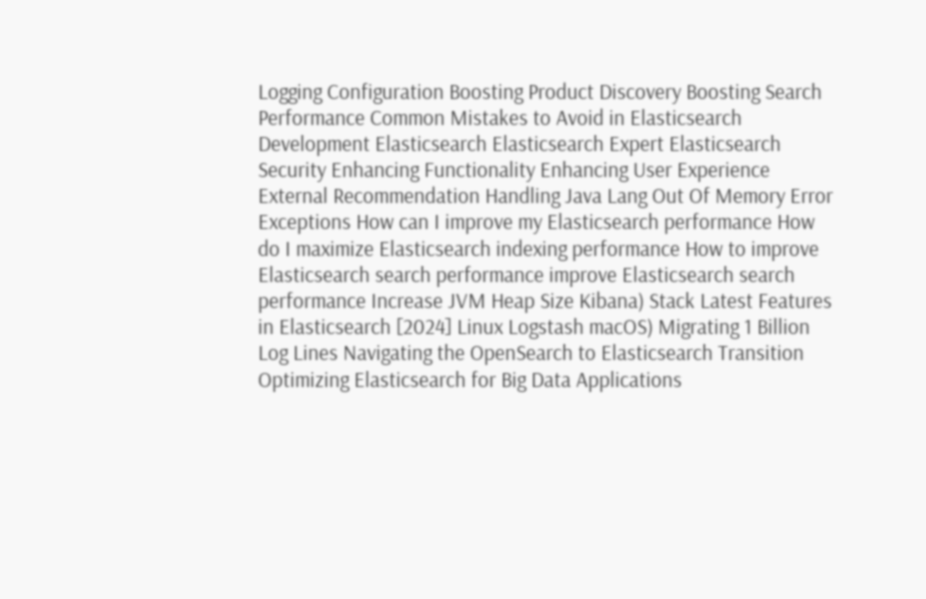Logging Configuration Boosting Product Discovery Boosting Search Performance Common Mistakes to Avoid in Elasticsearch Development Elasticsearch Elasticsearch Expert Elasticsearch Security Enhancing Functionality Enhancing User Experience External Recommendation Handling Java Lang Out Of Memory Error Exceptions How can I improve my Elasticsearch performance How do I maximize Elasticsearch indexing performance How to improve Elasticsearch search performance improve Elasticsearch search performance Increase JVM Heap Size Kibana) Stack Latest Features in Elasticsearch [2024] Linux Logstash macOS) Migrating 1 Billion Log Lines Navigating the OpenSearch to Elasticsearch Transition Optimizing Elasticsearch for Big Data Applications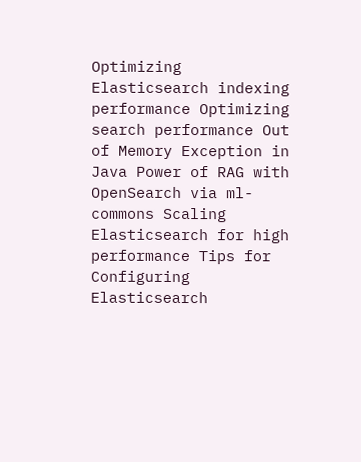Optimizing Elasticsearch indexing performance Optimizing search performance Out of Memory Exception in Java Power of RAG with OpenSearch via ml-commons Scaling Elasticsearch for high performance Tips for Configuring Elasticsearch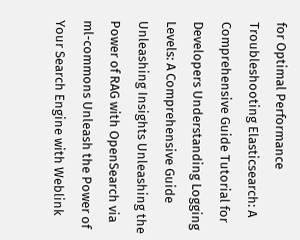for Optimal Performance Troubleshooting Elasticsearch: A Comprehensive Guide Tutorial for Developers Understanding Logging Levels: A Comprehensive Guide Unleashing Insights Unleashing the Power of RAG with OpenSearch via ml-commons Unleash the Power of Your Search Engine with Weblink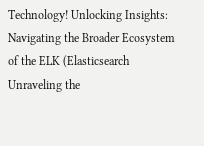Technology! Unlocking Insights: Navigating the Broader Ecosystem of the ELK (Elasticsearch Unraveling the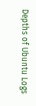Depths of Ubuntu Logs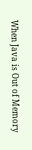When Java is Out of Memory